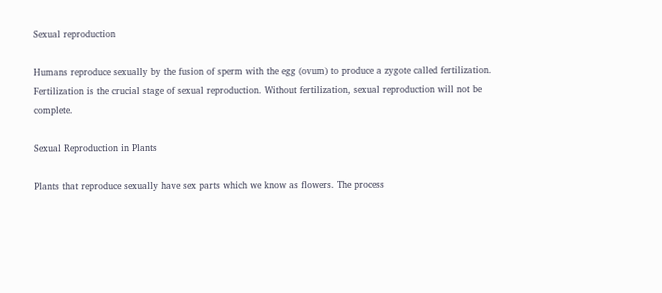Sexual reproduction

Humans reproduce sexually by the fusion of sperm with the egg (ovum) to produce a zygote called fertilization. Fertilization is the crucial stage of sexual reproduction. Without fertilization, sexual reproduction will not be complete.

Sexual Reproduction in Plants

Plants that reproduce sexually have sex parts which we know as flowers. The process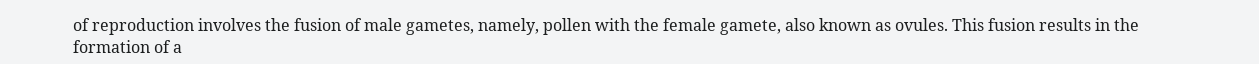of reproduction involves the fusion of male gametes, namely, pollen with the female gamete, also known as ovules. This fusion results in the formation of a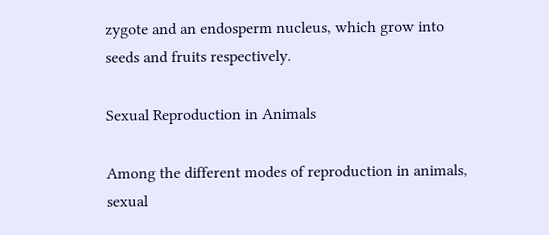zygote and an endosperm nucleus, which grow into seeds and fruits respectively.

Sexual Reproduction in Animals

Among the different modes of reproduction in animals, sexual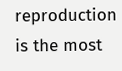reproduction is the most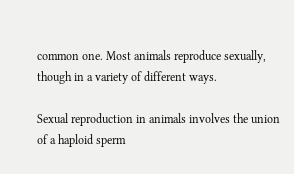common one. Most animals reproduce sexually, though in a variety of different ways.

Sexual reproduction in animals involves the union of a haploid sperm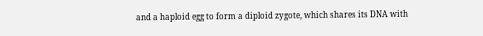and a haploid egg to form a diploid zygote, which shares its DNA with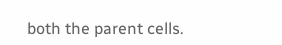both the parent cells.